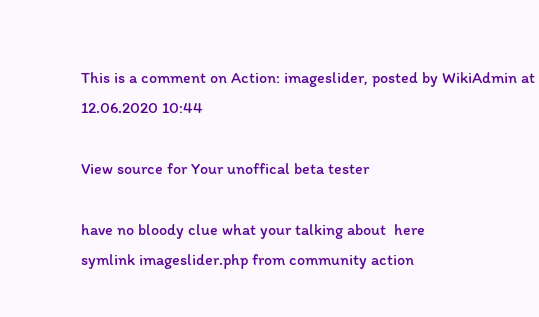This is a comment on Action: imageslider, posted by WikiAdmin at 12.06.2020 10:44

View source for Your unoffical beta tester

have no bloody clue what your talking about  here
symlink imageslider.php from community action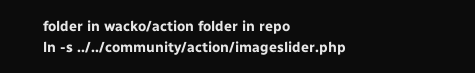folder in wacko/action folder in repo
ln -s ../../community/action/imageslider.php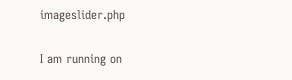imageslider.php

I am running on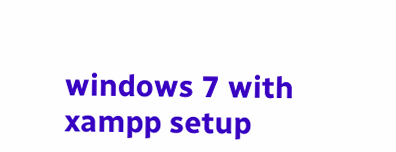windows 7 with xampp setup